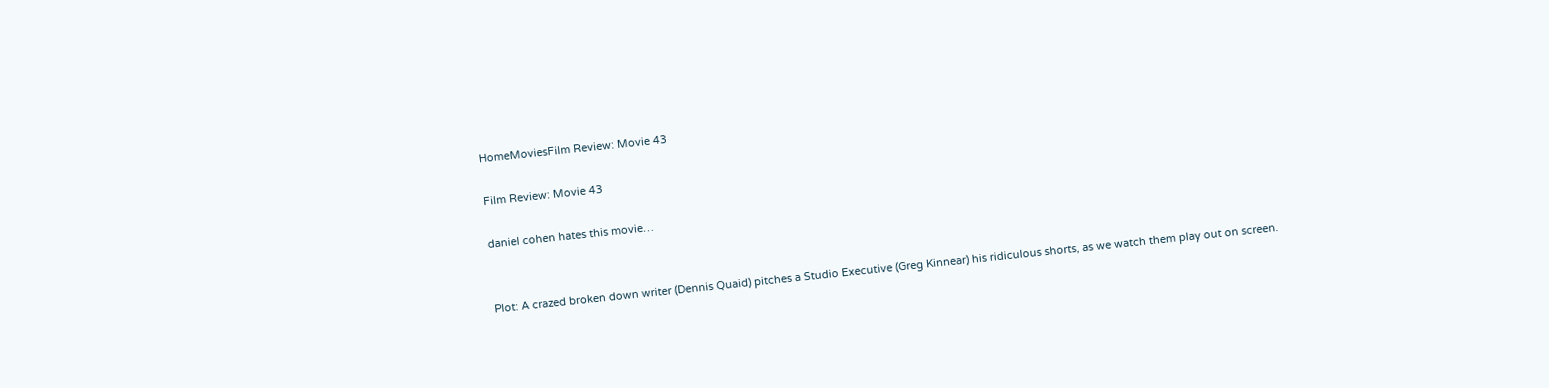HomeMoviesFilm Review: Movie 43

Film Review: Movie 43

daniel cohen hates this movie…


Plot: A crazed broken down writer (Dennis Quaid) pitches a Studio Executive (Greg Kinnear) his ridiculous shorts, as we watch them play out on screen.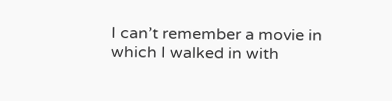I can’t remember a movie in which I walked in with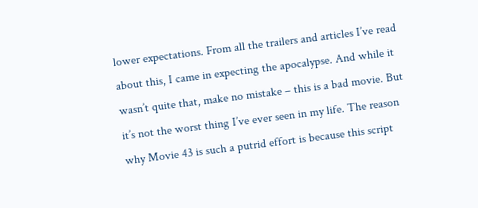lower expectations. From all the trailers and articles I’ve read about this, I came in expecting the apocalypse. And while it wasn’t quite that, make no mistake – this is a bad movie. But it’s not the worst thing I’ve ever seen in my life. The reason why Movie 43 is such a putrid effort is because this script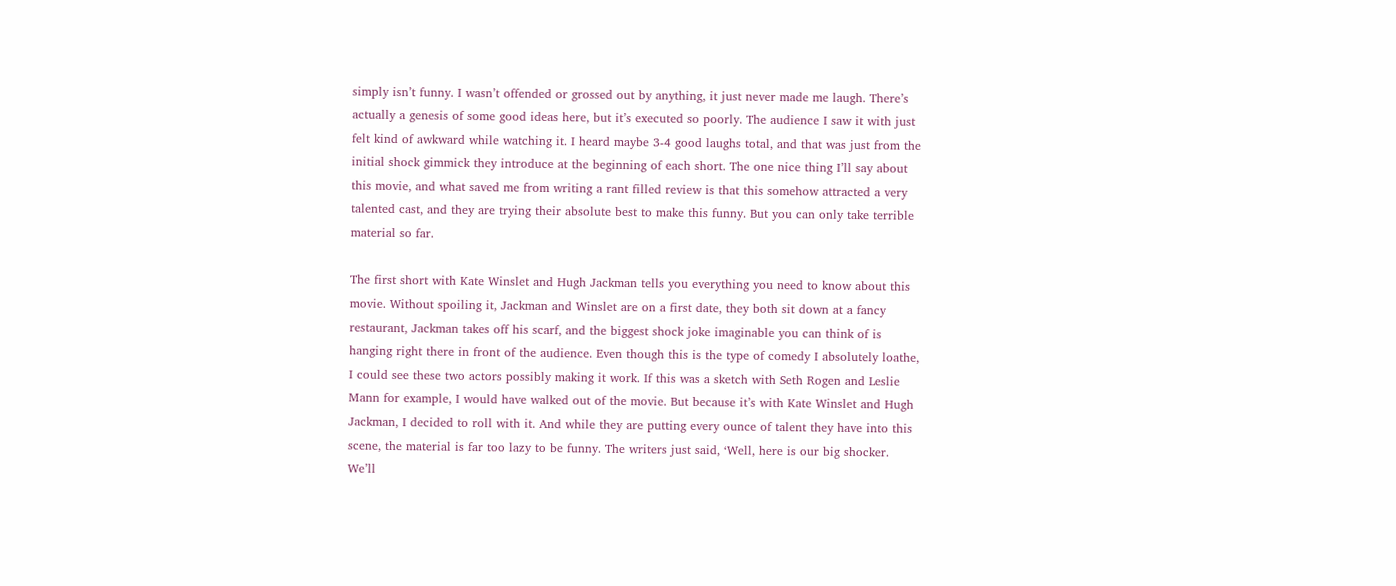simply isn’t funny. I wasn’t offended or grossed out by anything, it just never made me laugh. There’s actually a genesis of some good ideas here, but it’s executed so poorly. The audience I saw it with just felt kind of awkward while watching it. I heard maybe 3-4 good laughs total, and that was just from the initial shock gimmick they introduce at the beginning of each short. The one nice thing I’ll say about this movie, and what saved me from writing a rant filled review is that this somehow attracted a very talented cast, and they are trying their absolute best to make this funny. But you can only take terrible material so far.

The first short with Kate Winslet and Hugh Jackman tells you everything you need to know about this movie. Without spoiling it, Jackman and Winslet are on a first date, they both sit down at a fancy restaurant, Jackman takes off his scarf, and the biggest shock joke imaginable you can think of is hanging right there in front of the audience. Even though this is the type of comedy I absolutely loathe, I could see these two actors possibly making it work. If this was a sketch with Seth Rogen and Leslie Mann for example, I would have walked out of the movie. But because it’s with Kate Winslet and Hugh Jackman, I decided to roll with it. And while they are putting every ounce of talent they have into this scene, the material is far too lazy to be funny. The writers just said, ‘Well, here is our big shocker. We’ll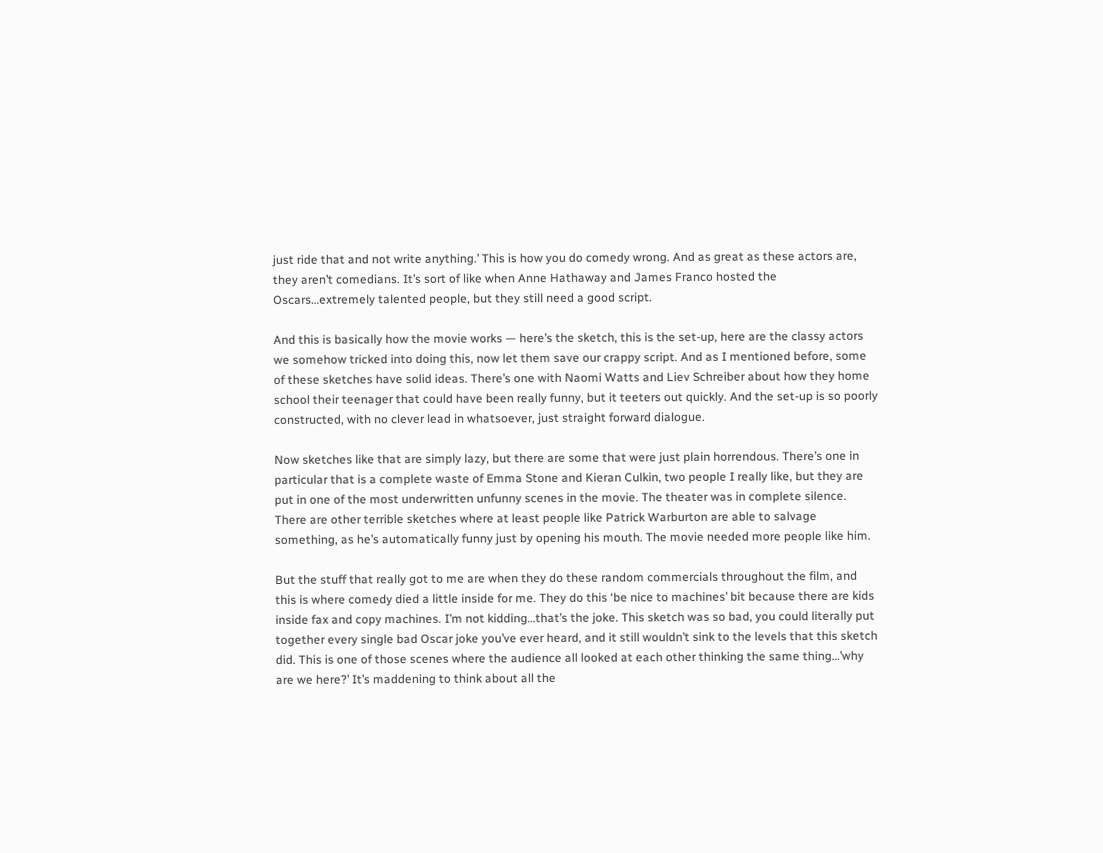just ride that and not write anything.’ This is how you do comedy wrong. And as great as these actors are, they aren’t comedians. It’s sort of like when Anne Hathaway and James Franco hosted the Oscars…extremely talented people, but they still need a good script.

And this is basically how the movie works — here’s the sketch, this is the set-up, here are the classy actors we somehow tricked into doing this, now let them save our crappy script. And as I mentioned before, some of these sketches have solid ideas. There’s one with Naomi Watts and Liev Schreiber about how they home school their teenager that could have been really funny, but it teeters out quickly. And the set-up is so poorly constructed, with no clever lead in whatsoever, just straight forward dialogue.

Now sketches like that are simply lazy, but there are some that were just plain horrendous. There’s one in particular that is a complete waste of Emma Stone and Kieran Culkin, two people I really like, but they are put in one of the most underwritten unfunny scenes in the movie. The theater was in complete silence. There are other terrible sketches where at least people like Patrick Warburton are able to salvage something, as he’s automatically funny just by opening his mouth. The movie needed more people like him.

But the stuff that really got to me are when they do these random commercials throughout the film, and this is where comedy died a little inside for me. They do this ‘be nice to machines’ bit because there are kids inside fax and copy machines. I’m not kidding…that’s the joke. This sketch was so bad, you could literally put together every single bad Oscar joke you’ve ever heard, and it still wouldn’t sink to the levels that this sketch did. This is one of those scenes where the audience all looked at each other thinking the same thing…’why are we here?’ It’s maddening to think about all the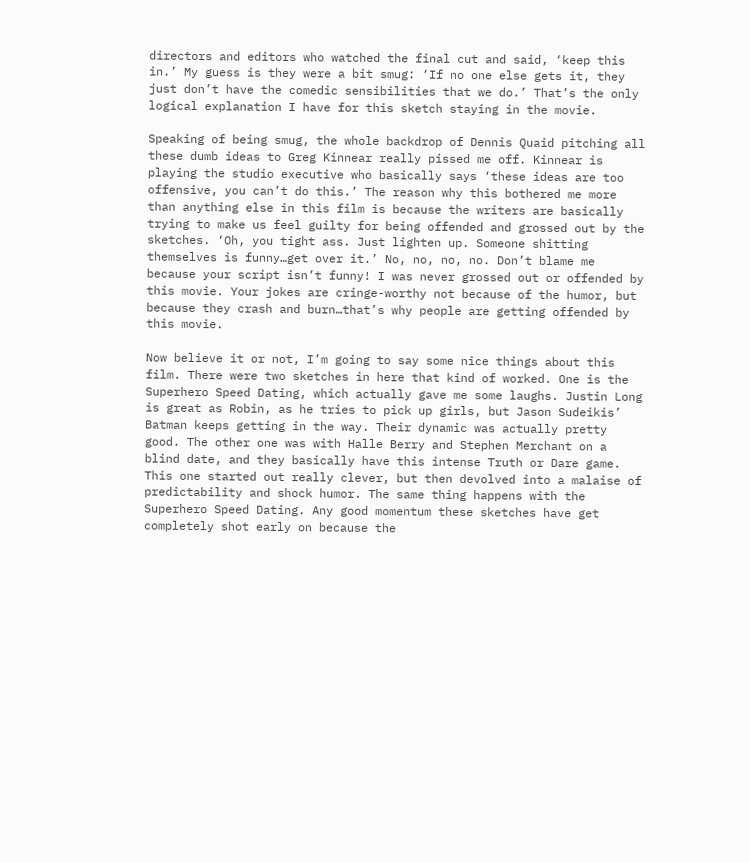directors and editors who watched the final cut and said, ‘keep this in.’ My guess is they were a bit smug: ‘If no one else gets it, they just don’t have the comedic sensibilities that we do.’ That’s the only logical explanation I have for this sketch staying in the movie.

Speaking of being smug, the whole backdrop of Dennis Quaid pitching all these dumb ideas to Greg Kinnear really pissed me off. Kinnear is playing the studio executive who basically says ‘these ideas are too offensive, you can’t do this.’ The reason why this bothered me more than anything else in this film is because the writers are basically trying to make us feel guilty for being offended and grossed out by the sketches. ‘Oh, you tight ass. Just lighten up. Someone shitting themselves is funny…get over it.’ No, no, no, no. Don’t blame me because your script isn’t funny! I was never grossed out or offended by this movie. Your jokes are cringe-worthy not because of the humor, but because they crash and burn…that’s why people are getting offended by this movie.

Now believe it or not, I’m going to say some nice things about this film. There were two sketches in here that kind of worked. One is the Superhero Speed Dating, which actually gave me some laughs. Justin Long is great as Robin, as he tries to pick up girls, but Jason Sudeikis’ Batman keeps getting in the way. Their dynamic was actually pretty good. The other one was with Halle Berry and Stephen Merchant on a blind date, and they basically have this intense Truth or Dare game. This one started out really clever, but then devolved into a malaise of predictability and shock humor. The same thing happens with the Superhero Speed Dating. Any good momentum these sketches have get completely shot early on because the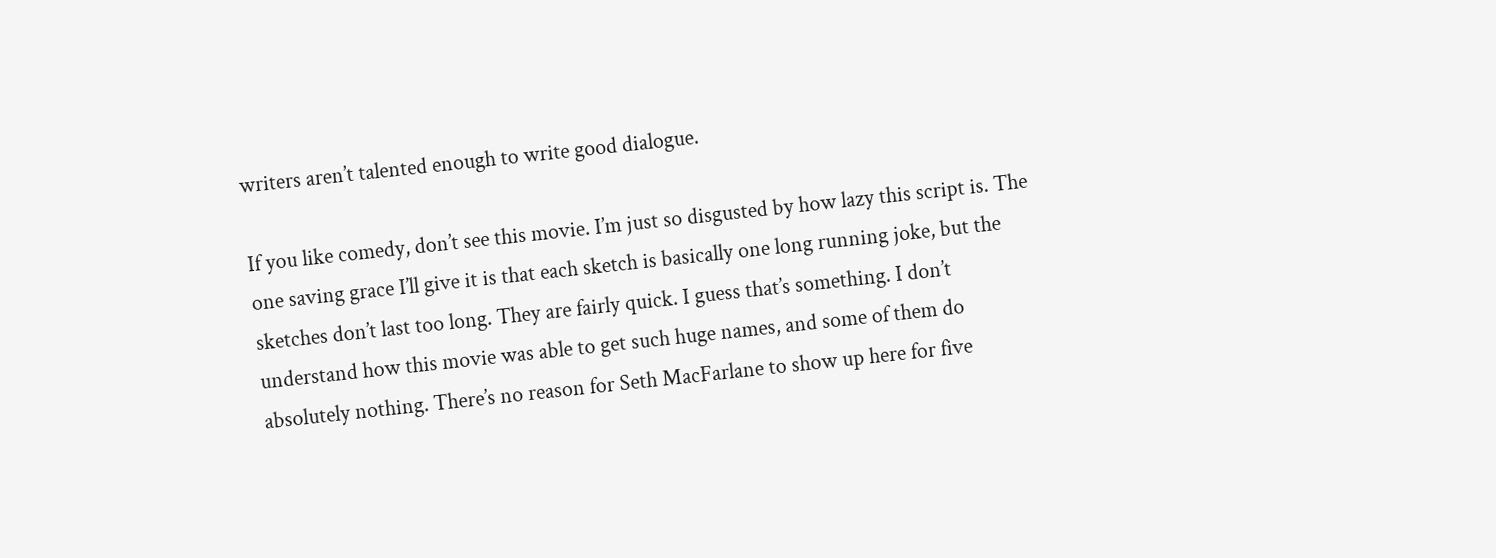writers aren’t talented enough to write good dialogue.

If you like comedy, don’t see this movie. I’m just so disgusted by how lazy this script is. The one saving grace I’ll give it is that each sketch is basically one long running joke, but the sketches don’t last too long. They are fairly quick. I guess that’s something. I don’t understand how this movie was able to get such huge names, and some of them do absolutely nothing. There’s no reason for Seth MacFarlane to show up here for five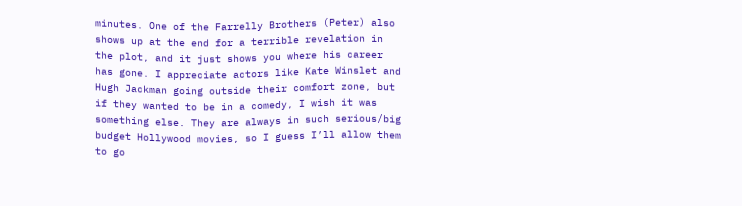minutes. One of the Farrelly Brothers (Peter) also shows up at the end for a terrible revelation in the plot, and it just shows you where his career has gone. I appreciate actors like Kate Winslet and Hugh Jackman going outside their comfort zone, but if they wanted to be in a comedy, I wish it was something else. They are always in such serious/big budget Hollywood movies, so I guess I’ll allow them to go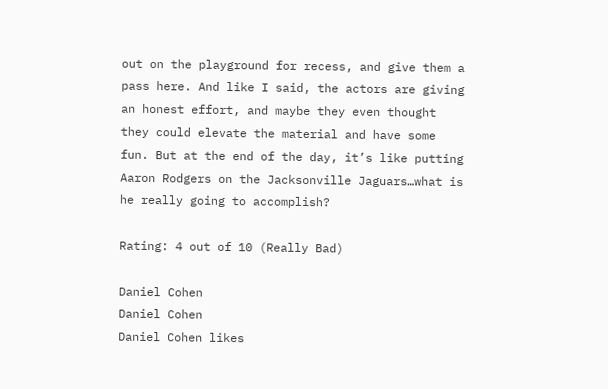out on the playground for recess, and give them a pass here. And like I said, the actors are giving an honest effort, and maybe they even thought they could elevate the material and have some fun. But at the end of the day, it’s like putting Aaron Rodgers on the Jacksonville Jaguars…what is he really going to accomplish?

Rating: 4 out of 10 (Really Bad)

Daniel Cohen
Daniel Cohen
Daniel Cohen likes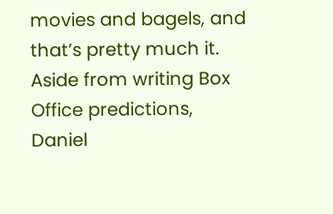movies and bagels, and that’s pretty much it. Aside from writing Box Office predictions, Daniel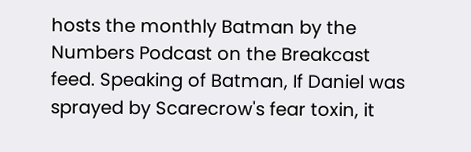hosts the monthly Batman by the Numbers Podcast on the Breakcast feed. Speaking of Batman, If Daniel was sprayed by Scarecrow's fear toxin, it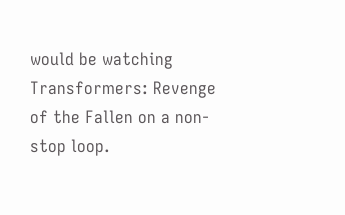would be watching Transformers: Revenge of the Fallen on a non-stop loop.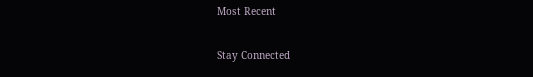Most Recent

Stay Connected